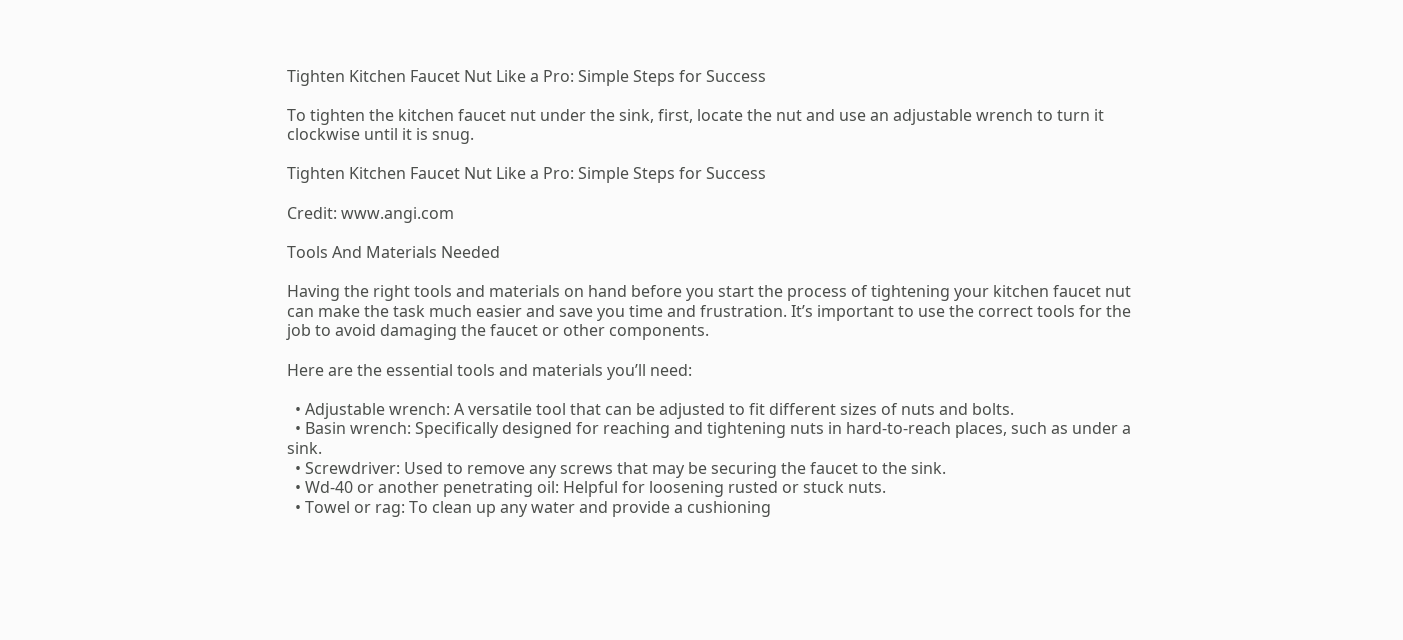Tighten Kitchen Faucet Nut Like a Pro: Simple Steps for Success

To tighten the kitchen faucet nut under the sink, first, locate the nut and use an adjustable wrench to turn it clockwise until it is snug.

Tighten Kitchen Faucet Nut Like a Pro: Simple Steps for Success

Credit: www.angi.com

Tools And Materials Needed

Having the right tools and materials on hand before you start the process of tightening your kitchen faucet nut can make the task much easier and save you time and frustration. It’s important to use the correct tools for the job to avoid damaging the faucet or other components.

Here are the essential tools and materials you’ll need:

  • Adjustable wrench: A versatile tool that can be adjusted to fit different sizes of nuts and bolts.
  • Basin wrench: Specifically designed for reaching and tightening nuts in hard-to-reach places, such as under a sink.
  • Screwdriver: Used to remove any screws that may be securing the faucet to the sink.
  • Wd-40 or another penetrating oil: Helpful for loosening rusted or stuck nuts.
  • Towel or rag: To clean up any water and provide a cushioning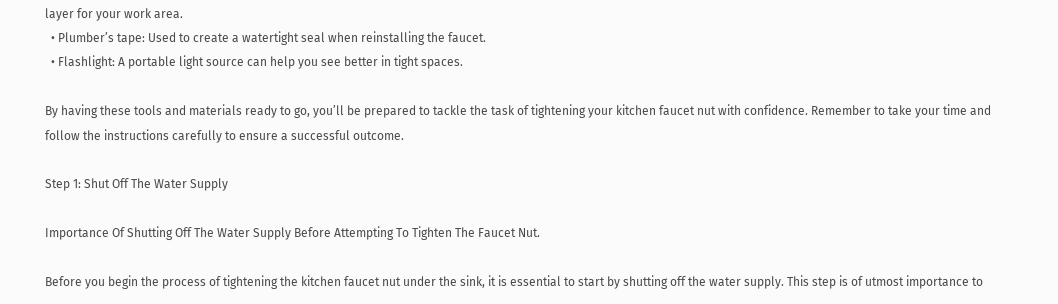layer for your work area.
  • Plumber’s tape: Used to create a watertight seal when reinstalling the faucet.
  • Flashlight: A portable light source can help you see better in tight spaces.

By having these tools and materials ready to go, you’ll be prepared to tackle the task of tightening your kitchen faucet nut with confidence. Remember to take your time and follow the instructions carefully to ensure a successful outcome.

Step 1: Shut Off The Water Supply

Importance Of Shutting Off The Water Supply Before Attempting To Tighten The Faucet Nut.

Before you begin the process of tightening the kitchen faucet nut under the sink, it is essential to start by shutting off the water supply. This step is of utmost importance to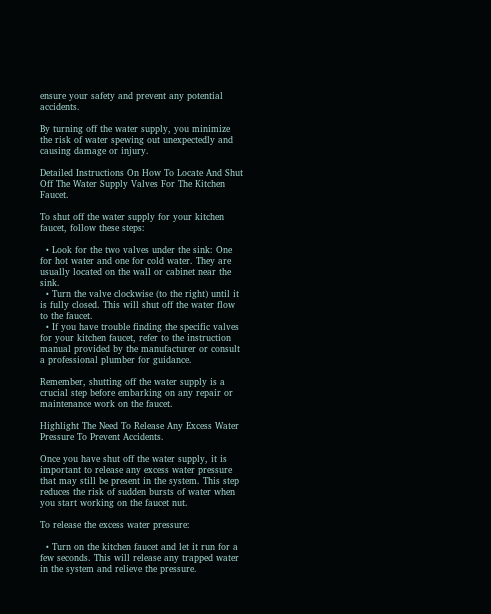ensure your safety and prevent any potential accidents.

By turning off the water supply, you minimize the risk of water spewing out unexpectedly and causing damage or injury.

Detailed Instructions On How To Locate And Shut Off The Water Supply Valves For The Kitchen Faucet.

To shut off the water supply for your kitchen faucet, follow these steps:

  • Look for the two valves under the sink: One for hot water and one for cold water. They are usually located on the wall or cabinet near the sink.
  • Turn the valve clockwise (to the right) until it is fully closed. This will shut off the water flow to the faucet.
  • If you have trouble finding the specific valves for your kitchen faucet, refer to the instruction manual provided by the manufacturer or consult a professional plumber for guidance.

Remember, shutting off the water supply is a crucial step before embarking on any repair or maintenance work on the faucet.

Highlight The Need To Release Any Excess Water Pressure To Prevent Accidents.

Once you have shut off the water supply, it is important to release any excess water pressure that may still be present in the system. This step reduces the risk of sudden bursts of water when you start working on the faucet nut.

To release the excess water pressure:

  • Turn on the kitchen faucet and let it run for a few seconds. This will release any trapped water in the system and relieve the pressure.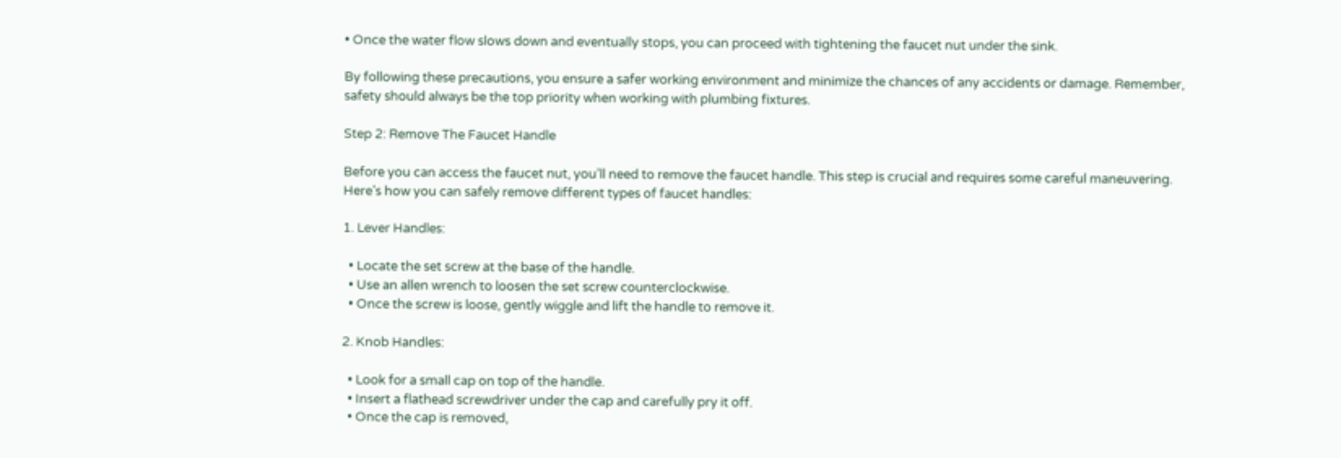• Once the water flow slows down and eventually stops, you can proceed with tightening the faucet nut under the sink.

By following these precautions, you ensure a safer working environment and minimize the chances of any accidents or damage. Remember, safety should always be the top priority when working with plumbing fixtures.

Step 2: Remove The Faucet Handle

Before you can access the faucet nut, you’ll need to remove the faucet handle. This step is crucial and requires some careful maneuvering. Here’s how you can safely remove different types of faucet handles:

1. Lever Handles:

  • Locate the set screw at the base of the handle.
  • Use an allen wrench to loosen the set screw counterclockwise.
  • Once the screw is loose, gently wiggle and lift the handle to remove it.

2. Knob Handles:

  • Look for a small cap on top of the handle.
  • Insert a flathead screwdriver under the cap and carefully pry it off.
  • Once the cap is removed,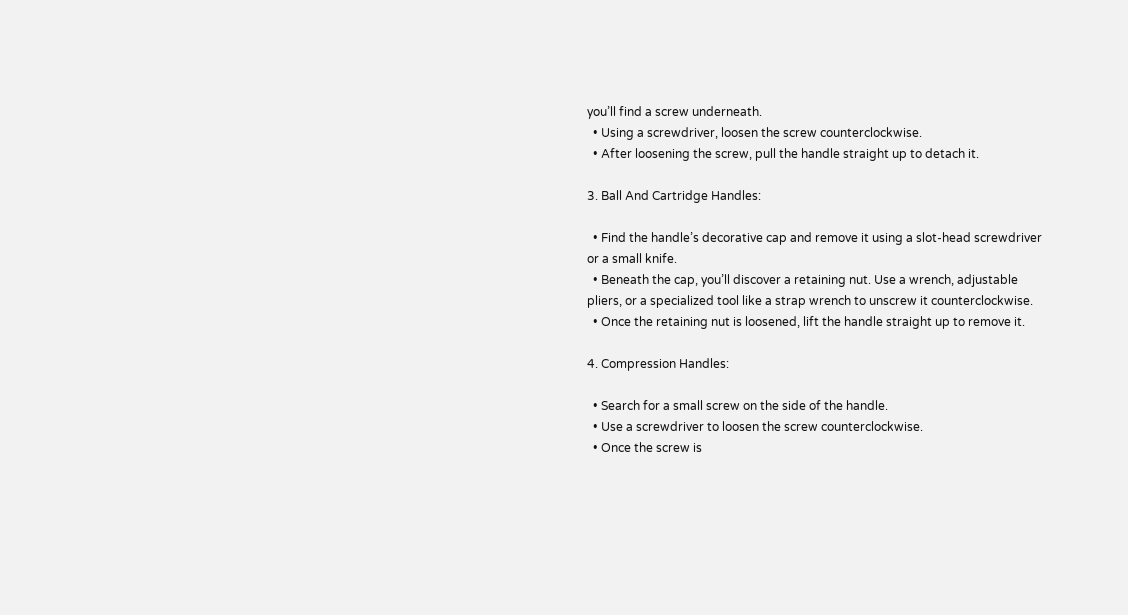you’ll find a screw underneath.
  • Using a screwdriver, loosen the screw counterclockwise.
  • After loosening the screw, pull the handle straight up to detach it.

3. Ball And Cartridge Handles:

  • Find the handle’s decorative cap and remove it using a slot-head screwdriver or a small knife.
  • Beneath the cap, you’ll discover a retaining nut. Use a wrench, adjustable pliers, or a specialized tool like a strap wrench to unscrew it counterclockwise.
  • Once the retaining nut is loosened, lift the handle straight up to remove it.

4. Compression Handles:

  • Search for a small screw on the side of the handle.
  • Use a screwdriver to loosen the screw counterclockwise.
  • Once the screw is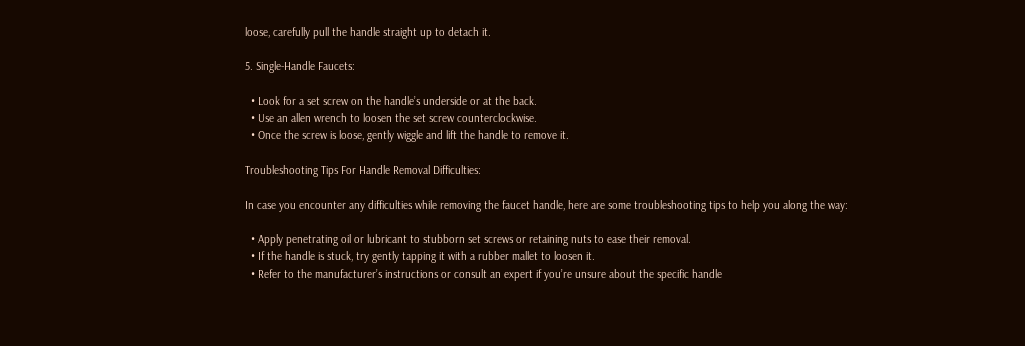loose, carefully pull the handle straight up to detach it.

5. Single-Handle Faucets:

  • Look for a set screw on the handle’s underside or at the back.
  • Use an allen wrench to loosen the set screw counterclockwise.
  • Once the screw is loose, gently wiggle and lift the handle to remove it.

Troubleshooting Tips For Handle Removal Difficulties:

In case you encounter any difficulties while removing the faucet handle, here are some troubleshooting tips to help you along the way:

  • Apply penetrating oil or lubricant to stubborn set screws or retaining nuts to ease their removal.
  • If the handle is stuck, try gently tapping it with a rubber mallet to loosen it.
  • Refer to the manufacturer’s instructions or consult an expert if you’re unsure about the specific handle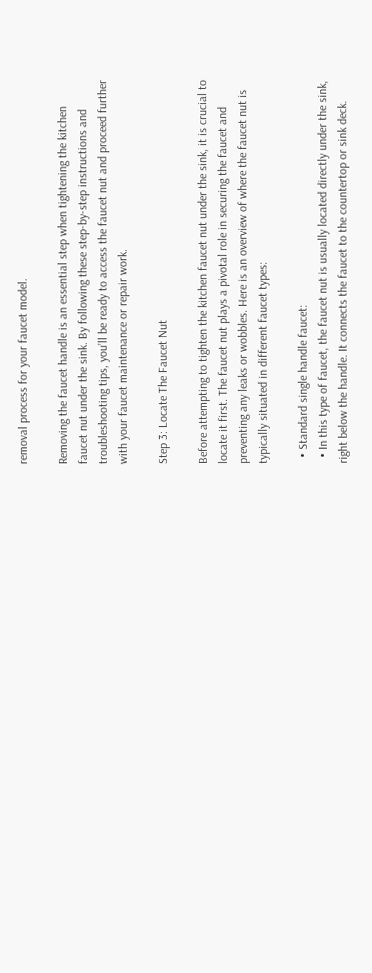removal process for your faucet model.

Removing the faucet handle is an essential step when tightening the kitchen faucet nut under the sink. By following these step-by-step instructions and troubleshooting tips, you’ll be ready to access the faucet nut and proceed further with your faucet maintenance or repair work.

Step 3: Locate The Faucet Nut

Before attempting to tighten the kitchen faucet nut under the sink, it is crucial to locate it first. The faucet nut plays a pivotal role in securing the faucet and preventing any leaks or wobbles. Here is an overview of where the faucet nut is typically situated in different faucet types:

  • Standard single handle faucet:
  • In this type of faucet, the faucet nut is usually located directly under the sink, right below the handle. It connects the faucet to the countertop or sink deck.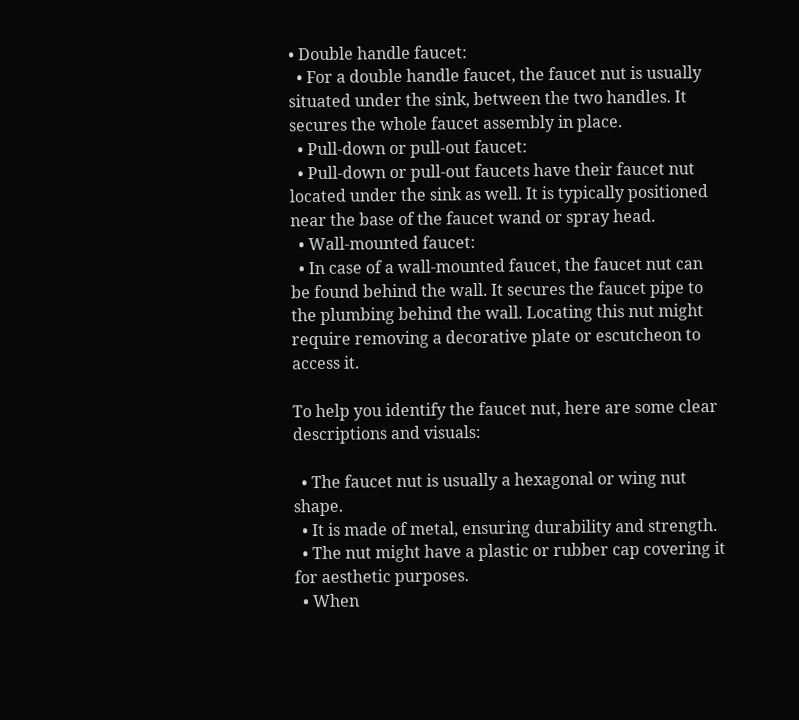• Double handle faucet:
  • For a double handle faucet, the faucet nut is usually situated under the sink, between the two handles. It secures the whole faucet assembly in place.
  • Pull-down or pull-out faucet:
  • Pull-down or pull-out faucets have their faucet nut located under the sink as well. It is typically positioned near the base of the faucet wand or spray head.
  • Wall-mounted faucet:
  • In case of a wall-mounted faucet, the faucet nut can be found behind the wall. It secures the faucet pipe to the plumbing behind the wall. Locating this nut might require removing a decorative plate or escutcheon to access it.

To help you identify the faucet nut, here are some clear descriptions and visuals:

  • The faucet nut is usually a hexagonal or wing nut shape.
  • It is made of metal, ensuring durability and strength.
  • The nut might have a plastic or rubber cap covering it for aesthetic purposes.
  • When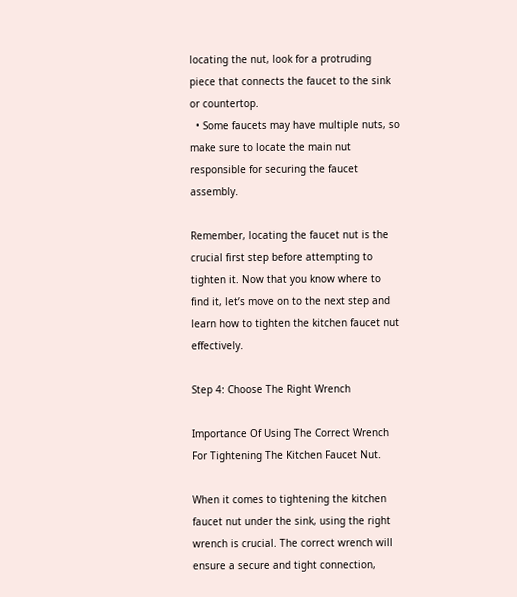locating the nut, look for a protruding piece that connects the faucet to the sink or countertop.
  • Some faucets may have multiple nuts, so make sure to locate the main nut responsible for securing the faucet assembly.

Remember, locating the faucet nut is the crucial first step before attempting to tighten it. Now that you know where to find it, let’s move on to the next step and learn how to tighten the kitchen faucet nut effectively.

Step 4: Choose The Right Wrench

Importance Of Using The Correct Wrench For Tightening The Kitchen Faucet Nut.

When it comes to tightening the kitchen faucet nut under the sink, using the right wrench is crucial. The correct wrench will ensure a secure and tight connection,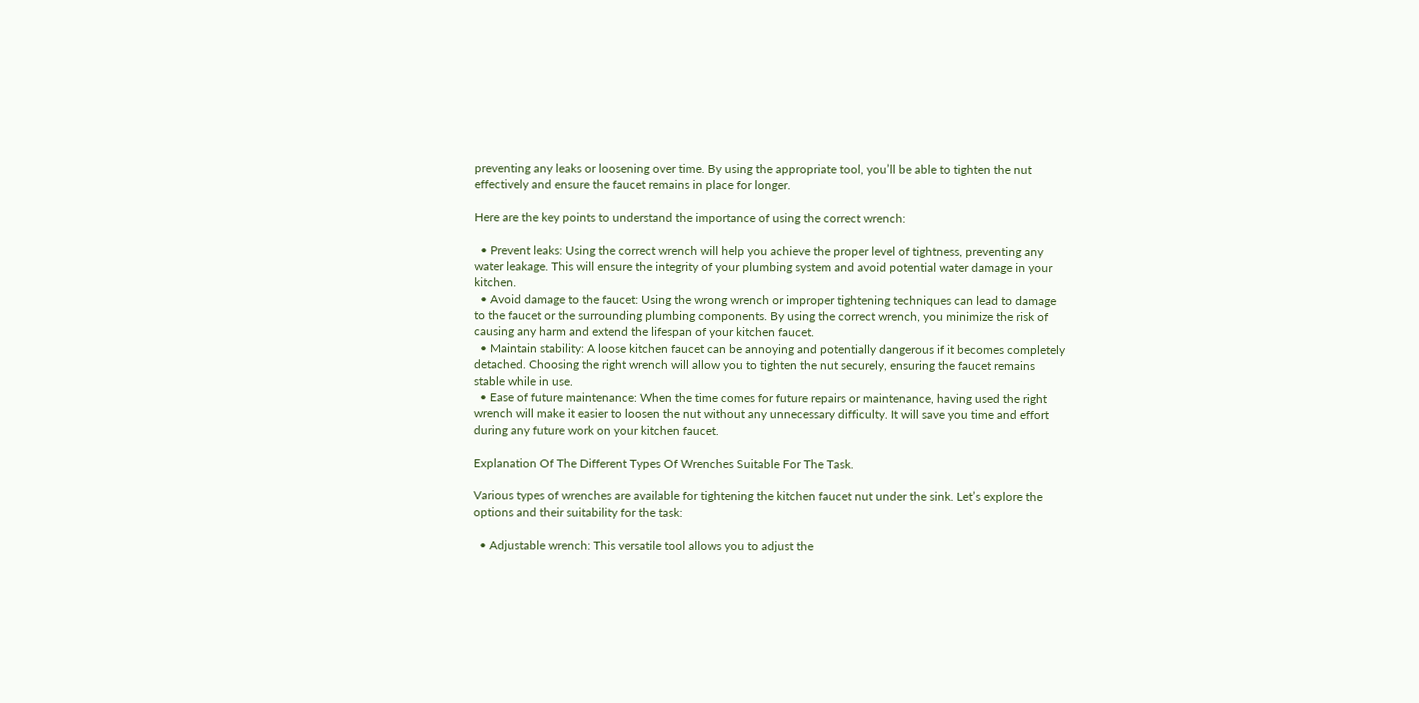preventing any leaks or loosening over time. By using the appropriate tool, you’ll be able to tighten the nut effectively and ensure the faucet remains in place for longer.

Here are the key points to understand the importance of using the correct wrench:

  • Prevent leaks: Using the correct wrench will help you achieve the proper level of tightness, preventing any water leakage. This will ensure the integrity of your plumbing system and avoid potential water damage in your kitchen.
  • Avoid damage to the faucet: Using the wrong wrench or improper tightening techniques can lead to damage to the faucet or the surrounding plumbing components. By using the correct wrench, you minimize the risk of causing any harm and extend the lifespan of your kitchen faucet.
  • Maintain stability: A loose kitchen faucet can be annoying and potentially dangerous if it becomes completely detached. Choosing the right wrench will allow you to tighten the nut securely, ensuring the faucet remains stable while in use.
  • Ease of future maintenance: When the time comes for future repairs or maintenance, having used the right wrench will make it easier to loosen the nut without any unnecessary difficulty. It will save you time and effort during any future work on your kitchen faucet.

Explanation Of The Different Types Of Wrenches Suitable For The Task.

Various types of wrenches are available for tightening the kitchen faucet nut under the sink. Let’s explore the options and their suitability for the task:

  • Adjustable wrench: This versatile tool allows you to adjust the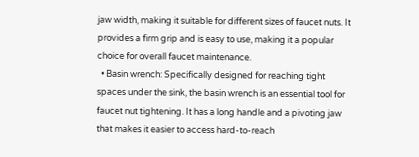jaw width, making it suitable for different sizes of faucet nuts. It provides a firm grip and is easy to use, making it a popular choice for overall faucet maintenance.
  • Basin wrench: Specifically designed for reaching tight spaces under the sink, the basin wrench is an essential tool for faucet nut tightening. It has a long handle and a pivoting jaw that makes it easier to access hard-to-reach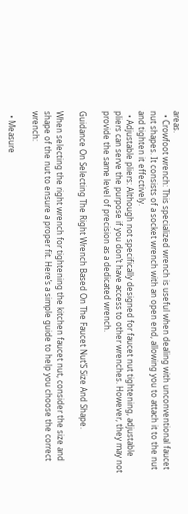areas.
  • Crowfoot wrench: This specialized wrench is useful when dealing with unconventional faucet nut shapes. It consists of a socket wrench with an open end, allowing you to attach it to the nut and tighten it effectively.
  • Adjustable pliers: Although not specifically designed for faucet nut tightening, adjustable pliers can serve the purpose if you don’t have access to other wrenches. However, they may not provide the same level of precision as a dedicated wrench.

Guidance On Selecting The Right Wrench Based On The Faucet Nut’S Size And Shape.

When selecting the right wrench for tightening the kitchen faucet nut, consider the size and shape of the nut to ensure a proper fit. Here’s a simple guide to help you choose the correct wrench:

  • Measure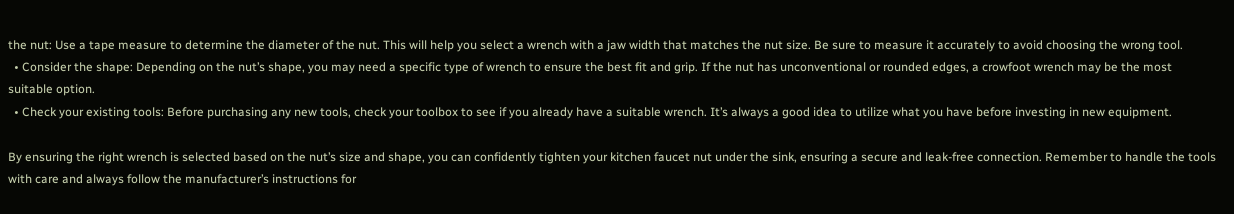the nut: Use a tape measure to determine the diameter of the nut. This will help you select a wrench with a jaw width that matches the nut size. Be sure to measure it accurately to avoid choosing the wrong tool.
  • Consider the shape: Depending on the nut’s shape, you may need a specific type of wrench to ensure the best fit and grip. If the nut has unconventional or rounded edges, a crowfoot wrench may be the most suitable option.
  • Check your existing tools: Before purchasing any new tools, check your toolbox to see if you already have a suitable wrench. It’s always a good idea to utilize what you have before investing in new equipment.

By ensuring the right wrench is selected based on the nut’s size and shape, you can confidently tighten your kitchen faucet nut under the sink, ensuring a secure and leak-free connection. Remember to handle the tools with care and always follow the manufacturer’s instructions for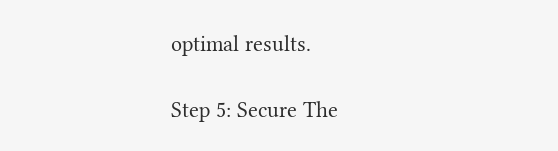optimal results.

Step 5: Secure The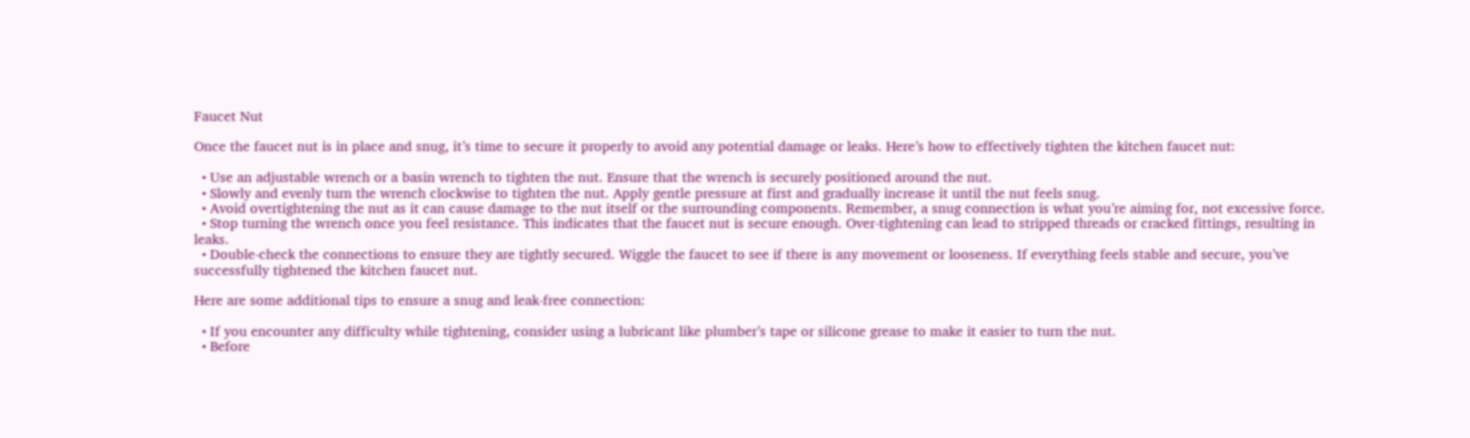Faucet Nut

Once the faucet nut is in place and snug, it’s time to secure it properly to avoid any potential damage or leaks. Here’s how to effectively tighten the kitchen faucet nut:

  • Use an adjustable wrench or a basin wrench to tighten the nut. Ensure that the wrench is securely positioned around the nut.
  • Slowly and evenly turn the wrench clockwise to tighten the nut. Apply gentle pressure at first and gradually increase it until the nut feels snug.
  • Avoid overtightening the nut as it can cause damage to the nut itself or the surrounding components. Remember, a snug connection is what you’re aiming for, not excessive force.
  • Stop turning the wrench once you feel resistance. This indicates that the faucet nut is secure enough. Over-tightening can lead to stripped threads or cracked fittings, resulting in leaks.
  • Double-check the connections to ensure they are tightly secured. Wiggle the faucet to see if there is any movement or looseness. If everything feels stable and secure, you’ve successfully tightened the kitchen faucet nut.

Here are some additional tips to ensure a snug and leak-free connection:

  • If you encounter any difficulty while tightening, consider using a lubricant like plumber’s tape or silicone grease to make it easier to turn the nut.
  • Before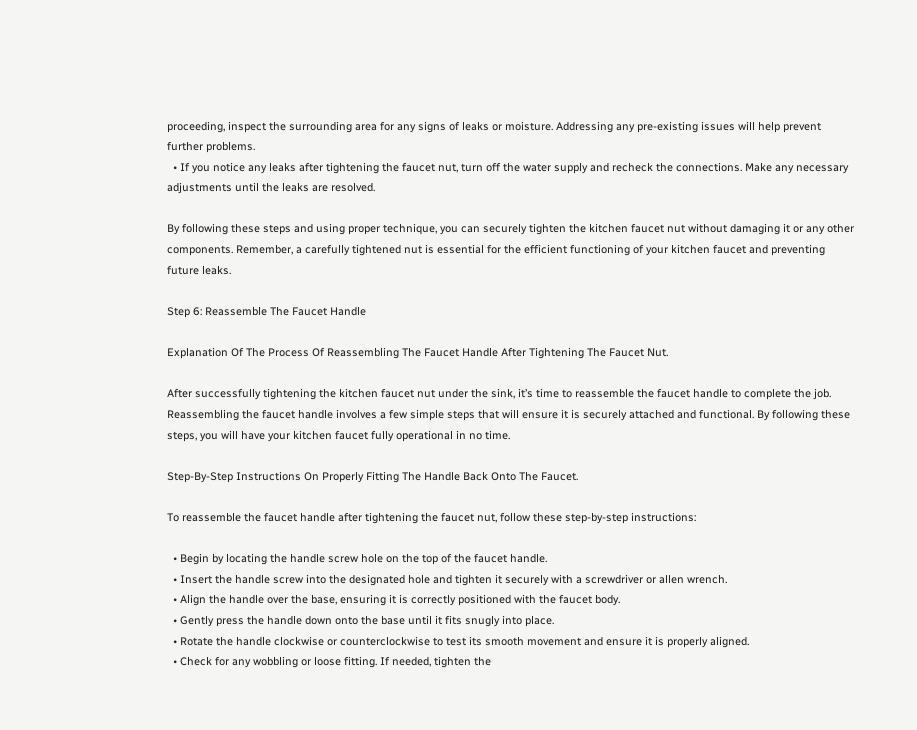proceeding, inspect the surrounding area for any signs of leaks or moisture. Addressing any pre-existing issues will help prevent further problems.
  • If you notice any leaks after tightening the faucet nut, turn off the water supply and recheck the connections. Make any necessary adjustments until the leaks are resolved.

By following these steps and using proper technique, you can securely tighten the kitchen faucet nut without damaging it or any other components. Remember, a carefully tightened nut is essential for the efficient functioning of your kitchen faucet and preventing future leaks.

Step 6: Reassemble The Faucet Handle

Explanation Of The Process Of Reassembling The Faucet Handle After Tightening The Faucet Nut.

After successfully tightening the kitchen faucet nut under the sink, it’s time to reassemble the faucet handle to complete the job. Reassembling the faucet handle involves a few simple steps that will ensure it is securely attached and functional. By following these steps, you will have your kitchen faucet fully operational in no time.

Step-By-Step Instructions On Properly Fitting The Handle Back Onto The Faucet.

To reassemble the faucet handle after tightening the faucet nut, follow these step-by-step instructions:

  • Begin by locating the handle screw hole on the top of the faucet handle.
  • Insert the handle screw into the designated hole and tighten it securely with a screwdriver or allen wrench.
  • Align the handle over the base, ensuring it is correctly positioned with the faucet body.
  • Gently press the handle down onto the base until it fits snugly into place.
  • Rotate the handle clockwise or counterclockwise to test its smooth movement and ensure it is properly aligned.
  • Check for any wobbling or loose fitting. If needed, tighten the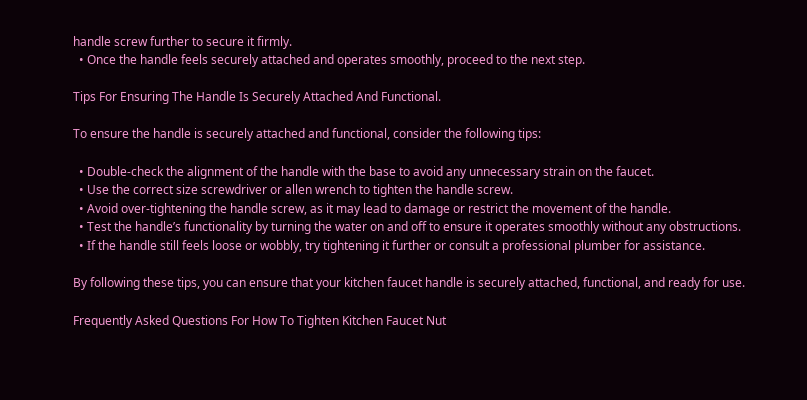handle screw further to secure it firmly.
  • Once the handle feels securely attached and operates smoothly, proceed to the next step.

Tips For Ensuring The Handle Is Securely Attached And Functional.

To ensure the handle is securely attached and functional, consider the following tips:

  • Double-check the alignment of the handle with the base to avoid any unnecessary strain on the faucet.
  • Use the correct size screwdriver or allen wrench to tighten the handle screw.
  • Avoid over-tightening the handle screw, as it may lead to damage or restrict the movement of the handle.
  • Test the handle’s functionality by turning the water on and off to ensure it operates smoothly without any obstructions.
  • If the handle still feels loose or wobbly, try tightening it further or consult a professional plumber for assistance.

By following these tips, you can ensure that your kitchen faucet handle is securely attached, functional, and ready for use.

Frequently Asked Questions For How To Tighten Kitchen Faucet Nut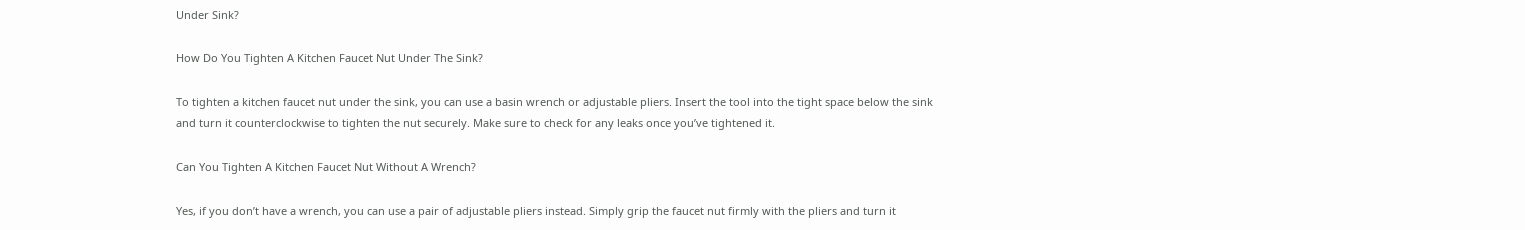Under Sink?

How Do You Tighten A Kitchen Faucet Nut Under The Sink?

To tighten a kitchen faucet nut under the sink, you can use a basin wrench or adjustable pliers. Insert the tool into the tight space below the sink and turn it counterclockwise to tighten the nut securely. Make sure to check for any leaks once you’ve tightened it.

Can You Tighten A Kitchen Faucet Nut Without A Wrench?

Yes, if you don’t have a wrench, you can use a pair of adjustable pliers instead. Simply grip the faucet nut firmly with the pliers and turn it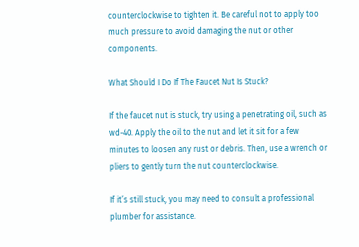counterclockwise to tighten it. Be careful not to apply too much pressure to avoid damaging the nut or other components.

What Should I Do If The Faucet Nut Is Stuck?

If the faucet nut is stuck, try using a penetrating oil, such as wd-40. Apply the oil to the nut and let it sit for a few minutes to loosen any rust or debris. Then, use a wrench or pliers to gently turn the nut counterclockwise.

If it’s still stuck, you may need to consult a professional plumber for assistance.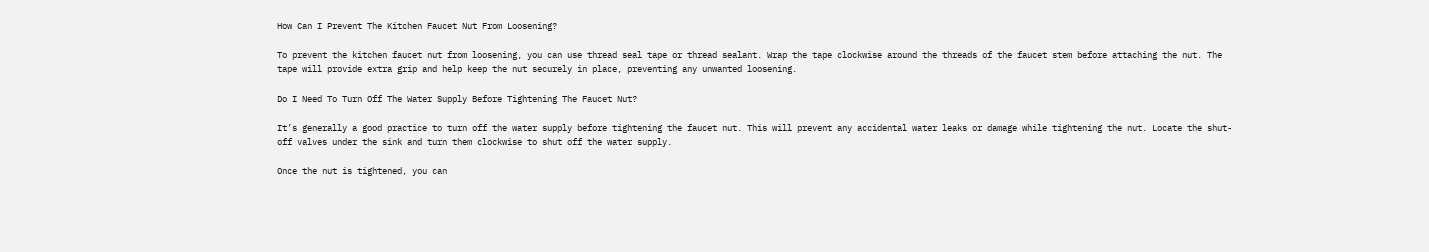How Can I Prevent The Kitchen Faucet Nut From Loosening?

To prevent the kitchen faucet nut from loosening, you can use thread seal tape or thread sealant. Wrap the tape clockwise around the threads of the faucet stem before attaching the nut. The tape will provide extra grip and help keep the nut securely in place, preventing any unwanted loosening.

Do I Need To Turn Off The Water Supply Before Tightening The Faucet Nut?

It’s generally a good practice to turn off the water supply before tightening the faucet nut. This will prevent any accidental water leaks or damage while tightening the nut. Locate the shut-off valves under the sink and turn them clockwise to shut off the water supply.

Once the nut is tightened, you can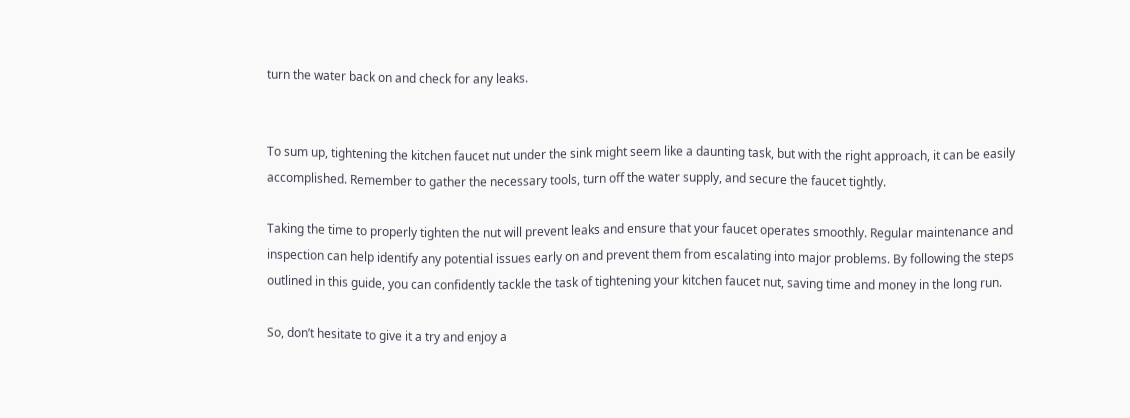turn the water back on and check for any leaks.


To sum up, tightening the kitchen faucet nut under the sink might seem like a daunting task, but with the right approach, it can be easily accomplished. Remember to gather the necessary tools, turn off the water supply, and secure the faucet tightly.

Taking the time to properly tighten the nut will prevent leaks and ensure that your faucet operates smoothly. Regular maintenance and inspection can help identify any potential issues early on and prevent them from escalating into major problems. By following the steps outlined in this guide, you can confidently tackle the task of tightening your kitchen faucet nut, saving time and money in the long run.

So, don’t hesitate to give it a try and enjoy a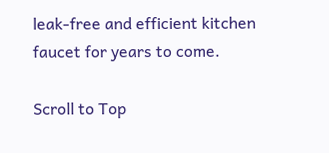leak-free and efficient kitchen faucet for years to come.

Scroll to Top